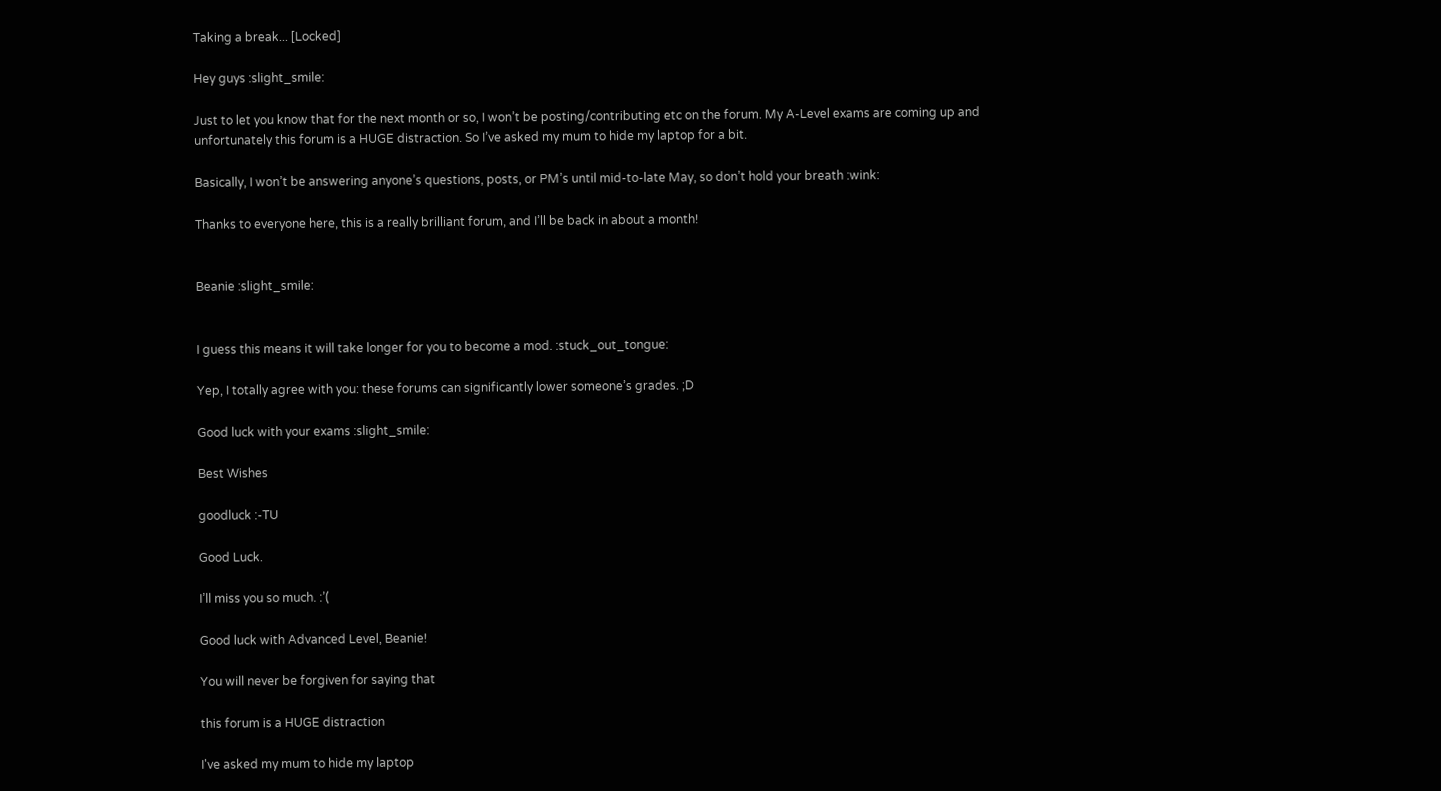Taking a break... [Locked]

Hey guys :slight_smile:

Just to let you know that for the next month or so, I won’t be posting/contributing etc on the forum. My A-Level exams are coming up and unfortunately this forum is a HUGE distraction. So I’ve asked my mum to hide my laptop for a bit.

Basically, I won’t be answering anyone’s questions, posts, or PM’s until mid-to-late May, so don’t hold your breath :wink:

Thanks to everyone here, this is a really brilliant forum, and I’ll be back in about a month!


Beanie :slight_smile:


I guess this means it will take longer for you to become a mod. :stuck_out_tongue:

Yep, I totally agree with you: these forums can significantly lower someone’s grades. ;D

Good luck with your exams :slight_smile:

Best Wishes

goodluck :-TU

Good Luck.

I’ll miss you so much. :’(

Good luck with Advanced Level, Beanie!

You will never be forgiven for saying that

this forum is a HUGE distraction

I've asked my mum to hide my laptop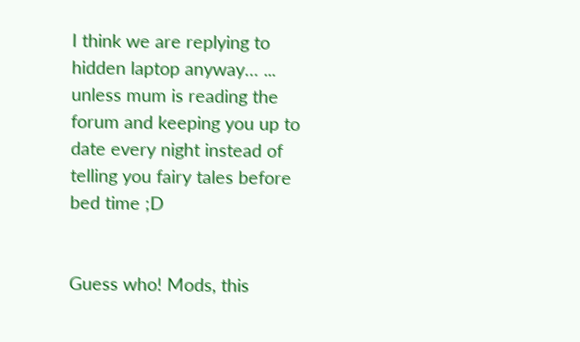I think we are replying to hidden laptop anyway… ... unless mum is reading the forum and keeping you up to date every night instead of telling you fairy tales before bed time ;D


Guess who! Mods, this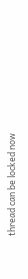thread can be locked now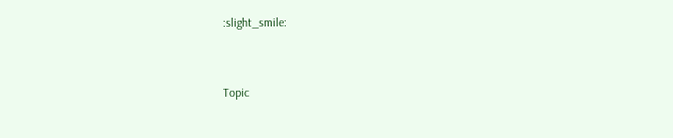:slight_smile:


Topic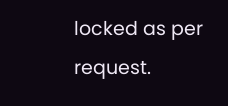locked as per request.